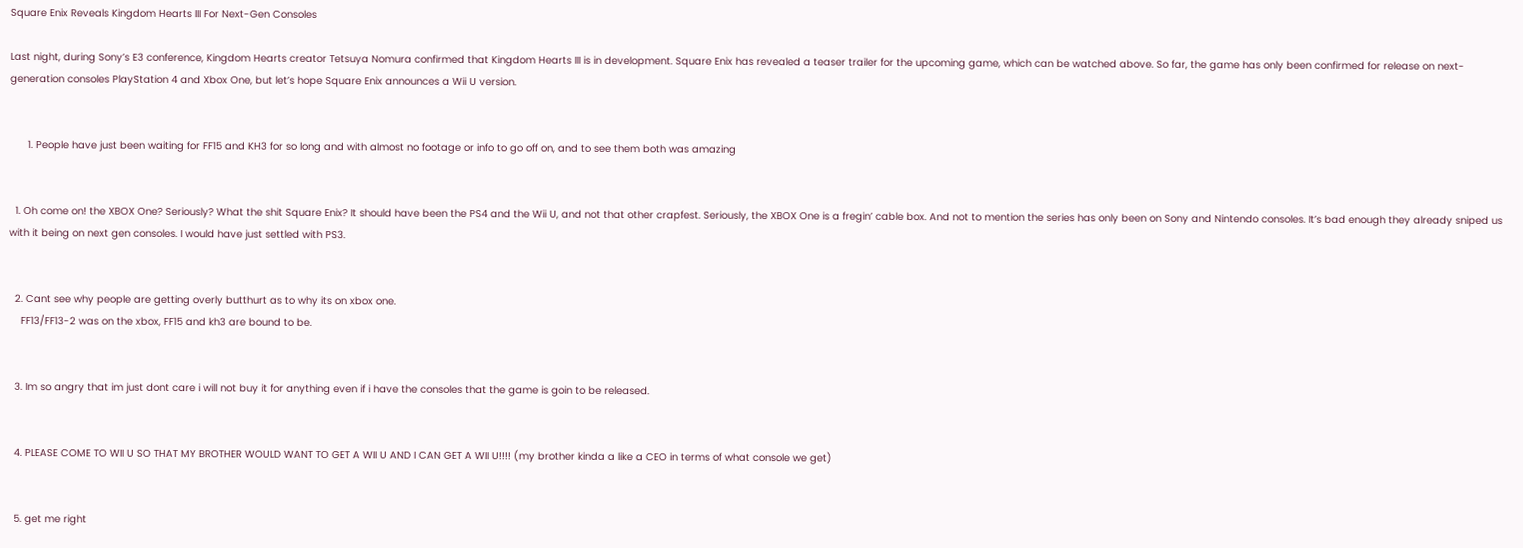Square Enix Reveals Kingdom Hearts III For Next-Gen Consoles

Last night, during Sony’s E3 conference, Kingdom Hearts creator Tetsuya Nomura confirmed that Kingdom Hearts III is in development. Square Enix has revealed a teaser trailer for the upcoming game, which can be watched above. So far, the game has only been confirmed for release on next-generation consoles PlayStation 4 and Xbox One, but let’s hope Square Enix announces a Wii U version.


      1. People have just been waiting for FF15 and KH3 for so long and with almost no footage or info to go off on, and to see them both was amazing


  1. Oh come on! the XBOX One? Seriously? What the shit Square Enix? It should have been the PS4 and the Wii U, and not that other crapfest. Seriously, the XBOX One is a fregin’ cable box. And not to mention the series has only been on Sony and Nintendo consoles. It’s bad enough they already sniped us with it being on next gen consoles. I would have just settled with PS3.


  2. Cant see why people are getting overly butthurt as to why its on xbox one.
    FF13/FF13-2 was on the xbox, FF15 and kh3 are bound to be.


  3. Im so angry that im just dont care i will not buy it for anything even if i have the consoles that the game is goin to be released.


  4. PLEASE COME TO WII U SO THAT MY BROTHER WOULD WANT TO GET A WII U AND I CAN GET A WII U!!!! (my brother kinda a like a CEO in terms of what console we get)


  5. get me right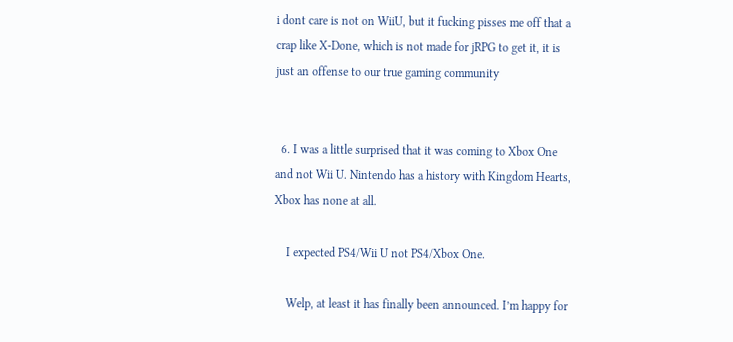i dont care is not on WiiU, but it fucking pisses me off that a crap like X-Done, which is not made for jRPG to get it, it is just an offense to our true gaming community


  6. I was a little surprised that it was coming to Xbox One and not Wii U. Nintendo has a history with Kingdom Hearts, Xbox has none at all.

    I expected PS4/Wii U not PS4/Xbox One.

    Welp, at least it has finally been announced. I’m happy for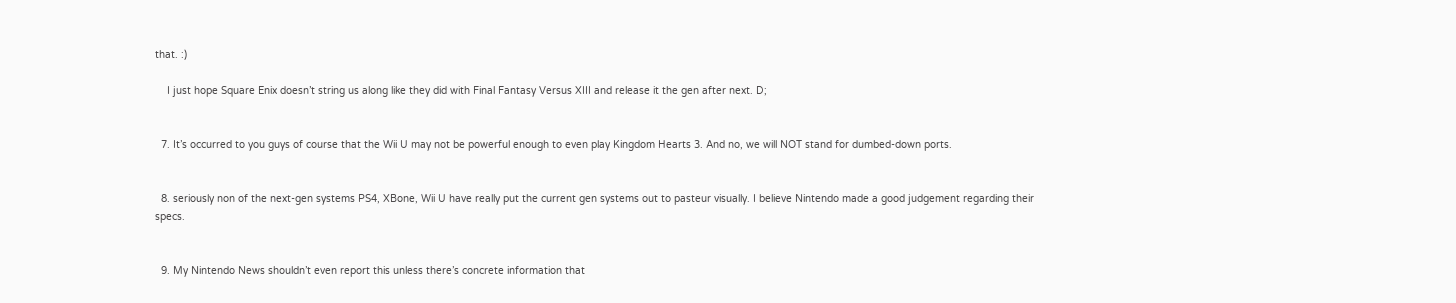that. :)

    I just hope Square Enix doesn’t string us along like they did with Final Fantasy Versus XIII and release it the gen after next. D;


  7. It’s occurred to you guys of course that the Wii U may not be powerful enough to even play Kingdom Hearts 3. And no, we will NOT stand for dumbed-down ports.


  8. seriously non of the next-gen systems PS4, XBone, Wii U have really put the current gen systems out to pasteur visually. I believe Nintendo made a good judgement regarding their specs.


  9. My Nintendo News shouldn’t even report this unless there’s concrete information that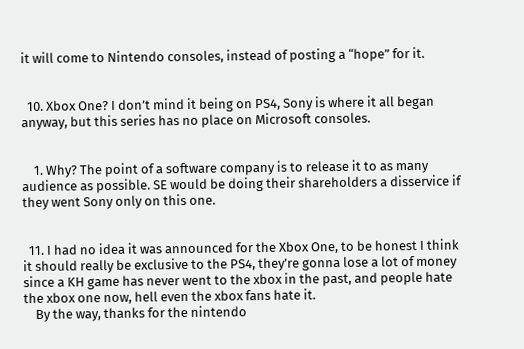it will come to Nintendo consoles, instead of posting a “hope” for it.


  10. Xbox One? I don’t mind it being on PS4, Sony is where it all began anyway, but this series has no place on Microsoft consoles.


    1. Why? The point of a software company is to release it to as many audience as possible. SE would be doing their shareholders a disservice if they went Sony only on this one.


  11. I had no idea it was announced for the Xbox One, to be honest I think it should really be exclusive to the PS4, they’re gonna lose a lot of money since a KH game has never went to the xbox in the past, and people hate the xbox one now, hell even the xbox fans hate it.
    By the way, thanks for the nintendo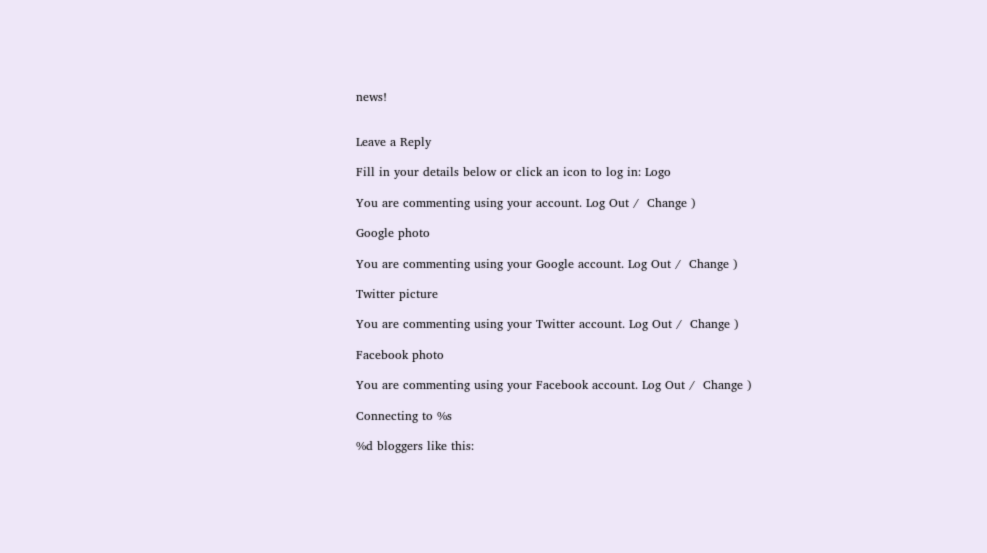news!


Leave a Reply

Fill in your details below or click an icon to log in: Logo

You are commenting using your account. Log Out /  Change )

Google photo

You are commenting using your Google account. Log Out /  Change )

Twitter picture

You are commenting using your Twitter account. Log Out /  Change )

Facebook photo

You are commenting using your Facebook account. Log Out /  Change )

Connecting to %s

%d bloggers like this: